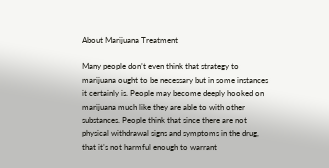About Marijuana Treatment

Many people don’t even think that strategy to marijuana ought to be necessary but in some instances it certainly is. People may become deeply hooked on marijuana much like they are able to with other substances. People think that since there are not physical withdrawal signs and symptoms in the drug, that it’s not harmful enough to warrant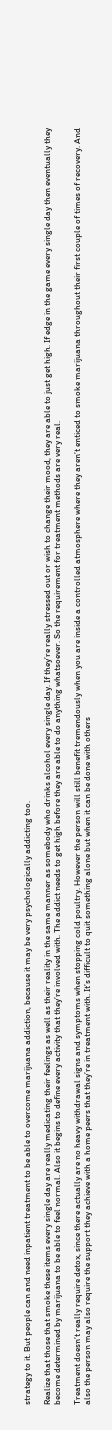strategy to it. But people can and need inpatient treatment to be able to overcome marijuana addiction, because it may be very psychologically addicting too.

Realize that those that smoke these items every single day are really medicating their feelings as well as their reality in the same manner as somebody who drinks alcohol every single day. If they’re really stressed out or wish to change their mood, they are able to just get high. If edge in the game every single day then eventually they become determined by marijuana to be able to feel normal. Also it begins to define every activity that they’re involved with. The addict needs to get high before they are able to do anything whatsoever. So the requirement for treatment methods are very real.

Treatment doesn’t really require detox, since there actually are no heavy withdrawal signs and symptoms when stopping cold poultry. However the person will still benefit tremendously when you are inside a controlled atmosphere where they aren’t enticed to smoke marijuana throughout their first couple of times of recovery. And also the person may also require the support they achieve with a home peers that they’re in treatment with. It’s difficult to quit something alone but when it can be done with others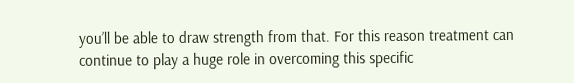you’ll be able to draw strength from that. For this reason treatment can continue to play a huge role in overcoming this specific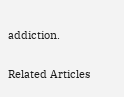addiction.

Related Articles